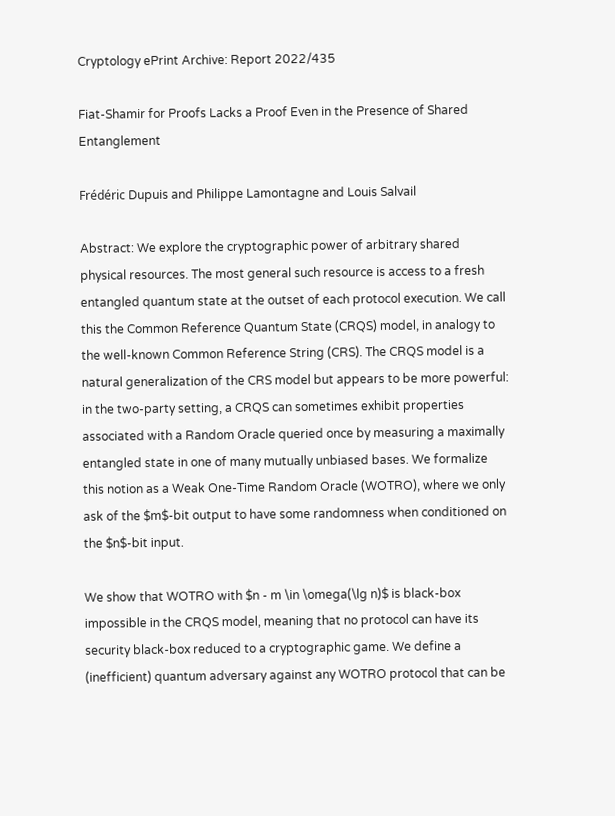Cryptology ePrint Archive: Report 2022/435

Fiat-Shamir for Proofs Lacks a Proof Even in the Presence of Shared Entanglement

Frédéric Dupuis and Philippe Lamontagne and Louis Salvail

Abstract: We explore the cryptographic power of arbitrary shared physical resources. The most general such resource is access to a fresh entangled quantum state at the outset of each protocol execution. We call this the Common Reference Quantum State (CRQS) model, in analogy to the well-known Common Reference String (CRS). The CRQS model is a natural generalization of the CRS model but appears to be more powerful: in the two-party setting, a CRQS can sometimes exhibit properties associated with a Random Oracle queried once by measuring a maximally entangled state in one of many mutually unbiased bases. We formalize this notion as a Weak One-Time Random Oracle (WOTRO), where we only ask of the $m$-bit output to have some randomness when conditioned on the $n$-bit input.

We show that WOTRO with $n - m \in \omega(\lg n)$ is black-box impossible in the CRQS model, meaning that no protocol can have its security black-box reduced to a cryptographic game. We define a (inefficient) quantum adversary against any WOTRO protocol that can be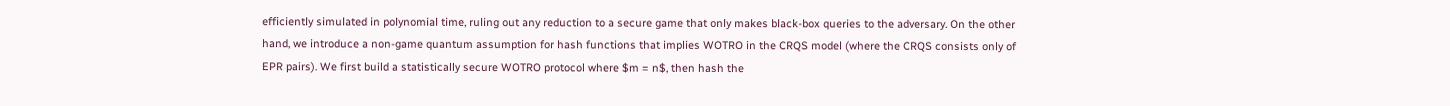efficiently simulated in polynomial time, ruling out any reduction to a secure game that only makes black-box queries to the adversary. On the other hand, we introduce a non-game quantum assumption for hash functions that implies WOTRO in the CRQS model (where the CRQS consists only of EPR pairs). We first build a statistically secure WOTRO protocol where $m = n$, then hash the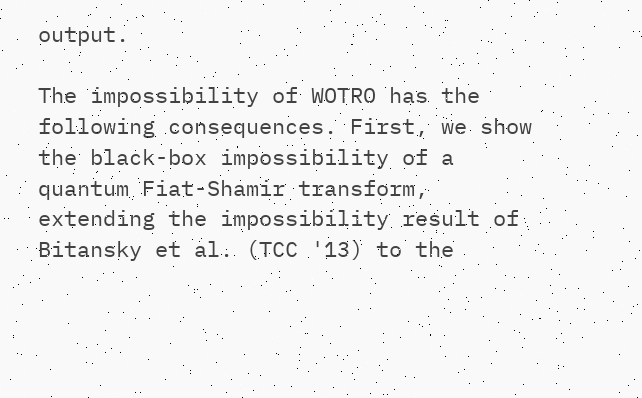output.

The impossibility of WOTRO has the following consequences. First, we show the black-box impossibility of a quantum Fiat-Shamir transform, extending the impossibility result of Bitansky et al. (TCC '13) to the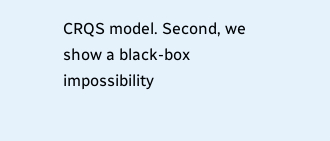CRQS model. Second, we show a black-box impossibility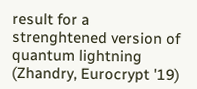result for a strenghtened version of quantum lightning (Zhandry, Eurocrypt '19)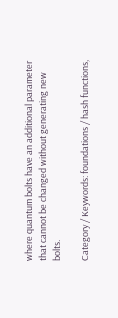where quantum bolts have an additional parameter that cannot be changed without generating new bolts.

Category / Keywords: foundations / hash functions,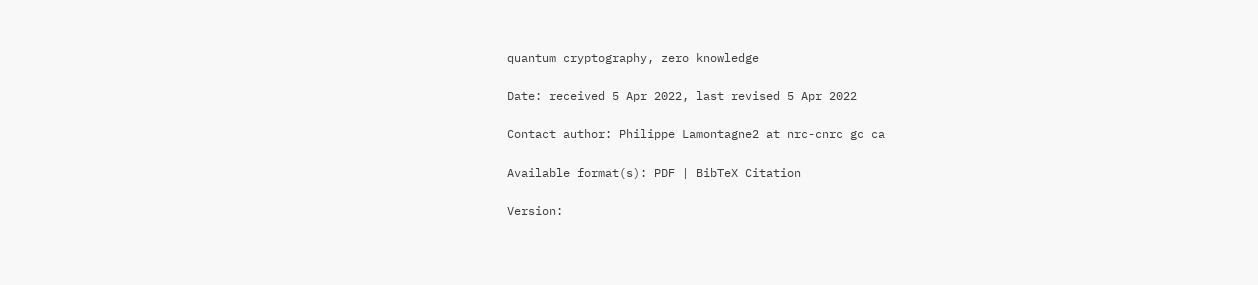quantum cryptography, zero knowledge

Date: received 5 Apr 2022, last revised 5 Apr 2022

Contact author: Philippe Lamontagne2 at nrc-cnrc gc ca

Available format(s): PDF | BibTeX Citation

Version: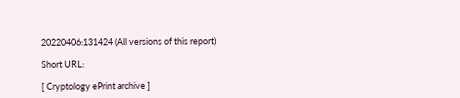20220406:131424 (All versions of this report)

Short URL:

[ Cryptology ePrint archive ]